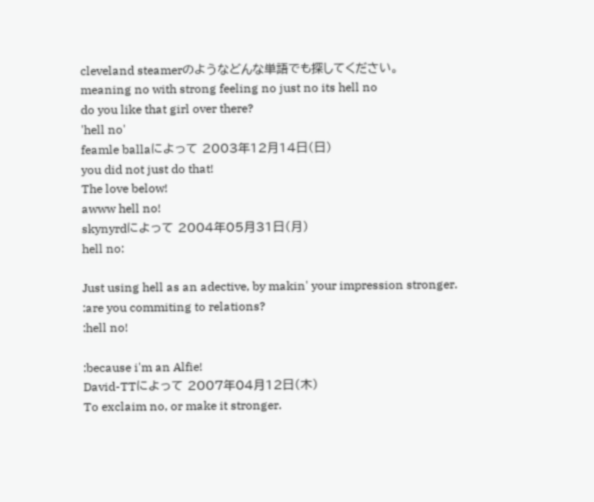cleveland steamerのようなどんな単語でも探してください。
meaning no with strong feeling no just no its hell no
do you like that girl over there?
'hell no'
feamle ballaによって 2003年12月14日(日)
you did not just do that!
The love below!
awww hell no!
skynyrdによって 2004年05月31日(月)
hell no:

Just using hell as an adective, by makin' your impression stronger.
:are you commiting to relations?
:hell no!

:because i'm an Alfie!
David-TTによって 2007年04月12日(木)
To exclaim no, or make it stronger.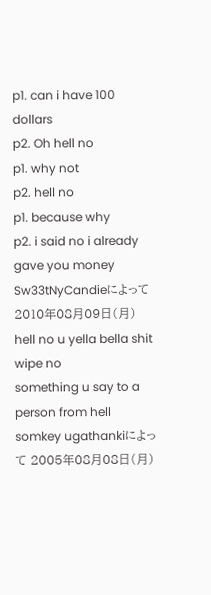p1. can i have 100 dollars
p2. Oh hell no
p1. why not
p2. hell no
p1. because why
p2. i said no i already gave you money
Sw33tNyCandieによって 2010年08月09日(月)
hell no u yella bella shit wipe no
something u say to a person from hell
somkey ugathankiによって 2005年08月08日(月)